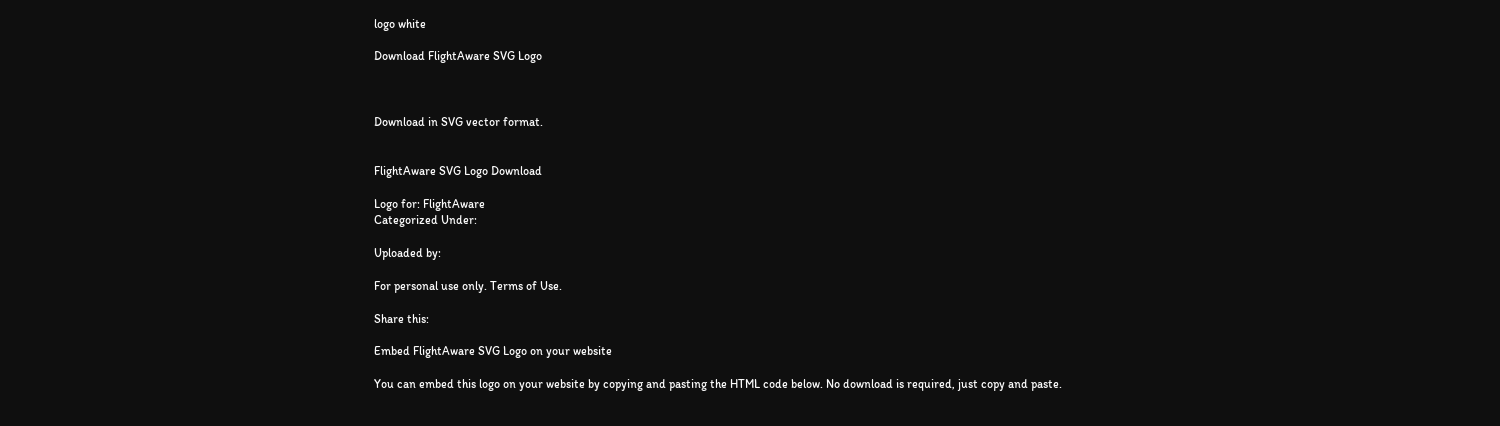logo white

Download FlightAware SVG Logo



Download in SVG vector format.


FlightAware SVG Logo Download

Logo for: FlightAware
Categorized Under:

Uploaded by:

For personal use only. Terms of Use.

Share this:

Embed FlightAware SVG Logo on your website

You can embed this logo on your website by copying and pasting the HTML code below. No download is required, just copy and paste.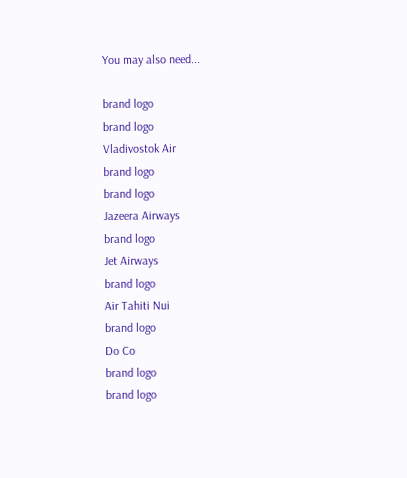You may also need...

brand logo
brand logo
Vladivostok Air
brand logo
brand logo
Jazeera Airways
brand logo
Jet Airways
brand logo
Air Tahiti Nui
brand logo
Do Co
brand logo
brand logo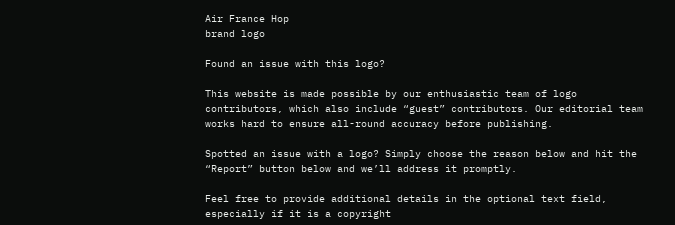Air France Hop
brand logo

Found an issue with this logo?

This website is made possible by our enthusiastic team of logo contributors, which also include “guest” contributors. Our editorial team works hard to ensure all-round accuracy before publishing.

Spotted an issue with a logo? Simply choose the reason below and hit the “Report” button below and we’ll address it promptly.

Feel free to provide additional details in the optional text field, especially if it is a copyright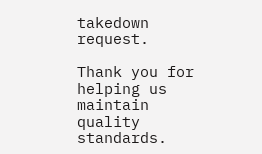takedown request.

Thank you for helping us maintain quality standards.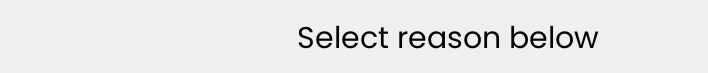Select reason below